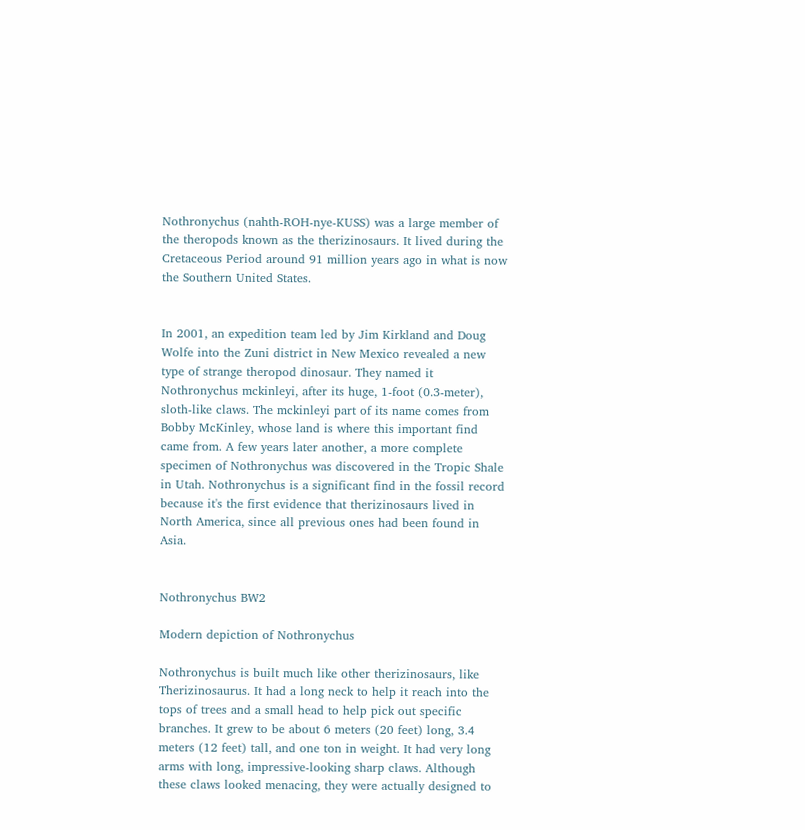Nothronychus (nahth-ROH-nye-KUSS) was a large member of the theropods known as the therizinosaurs. It lived during the Cretaceous Period around 91 million years ago in what is now the Southern United States.


In 2001, an expedition team led by Jim Kirkland and Doug Wolfe into the Zuni district in New Mexico revealed a new type of strange theropod dinosaur. They named it Nothronychus mckinleyi, after its huge, 1-foot (0.3-meter), sloth-like claws. The mckinleyi part of its name comes from Bobby McKinley, whose land is where this important find came from. A few years later another, a more complete specimen of Nothronychus was discovered in the Tropic Shale in Utah. Nothronychus is a significant find in the fossil record because it's the first evidence that therizinosaurs lived in North America, since all previous ones had been found in Asia.


Nothronychus BW2

Modern depiction of Nothronychus

Nothronychus is built much like other therizinosaurs, like Therizinosaurus. It had a long neck to help it reach into the tops of trees and a small head to help pick out specific branches. It grew to be about 6 meters (20 feet) long, 3.4 meters (12 feet) tall, and one ton in weight. It had very long arms with long, impressive-looking sharp claws. Although these claws looked menacing, they were actually designed to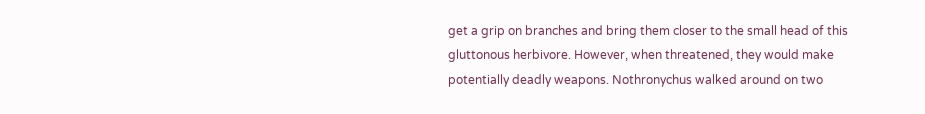get a grip on branches and bring them closer to the small head of this gluttonous herbivore. However, when threatened, they would make potentially deadly weapons. Nothronychus walked around on two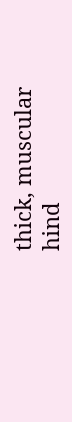thick, muscular hind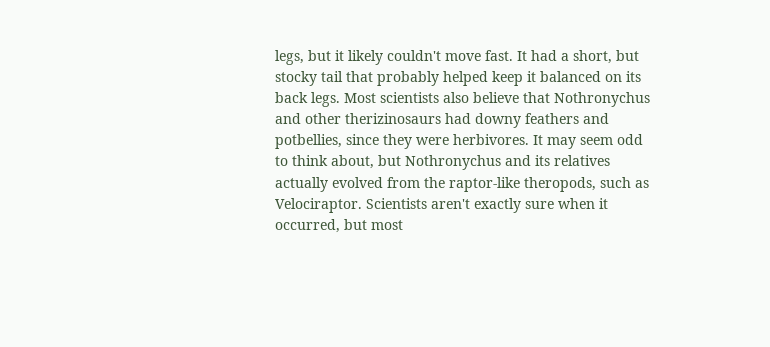legs, but it likely couldn't move fast. It had a short, but stocky tail that probably helped keep it balanced on its back legs. Most scientists also believe that Nothronychus and other therizinosaurs had downy feathers and potbellies, since they were herbivores. It may seem odd to think about, but Nothronychus and its relatives actually evolved from the raptor-like theropods, such as Velociraptor. Scientists aren't exactly sure when it occurred, but most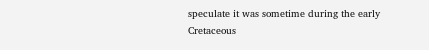speculate it was sometime during the early Cretaceous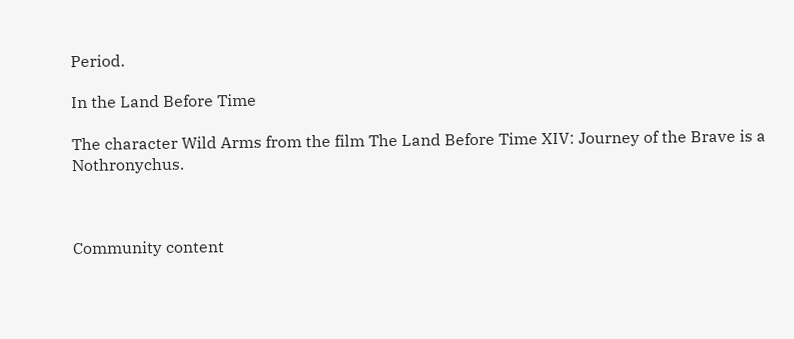Period.

In the Land Before Time

The character Wild Arms from the film The Land Before Time XIV: Journey of the Brave is a Nothronychus.



Community content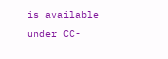is available under CC-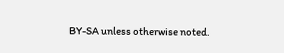BY-SA unless otherwise noted.